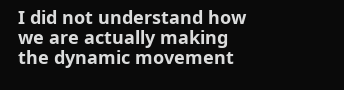I did not understand how we are actually making the dynamic movement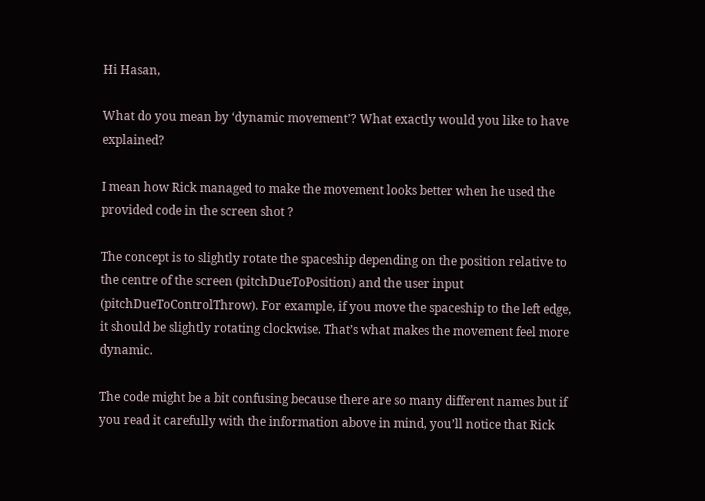Hi Hasan,

What do you mean by ‘dynamic movement’? What exactly would you like to have explained?

I mean how Rick managed to make the movement looks better when he used the provided code in the screen shot ?

The concept is to slightly rotate the spaceship depending on the position relative to the centre of the screen (pitchDueToPosition) and the user input (pitchDueToControlThrow). For example, if you move the spaceship to the left edge, it should be slightly rotating clockwise. That’s what makes the movement feel more dynamic.

The code might be a bit confusing because there are so many different names but if you read it carefully with the information above in mind, you’ll notice that Rick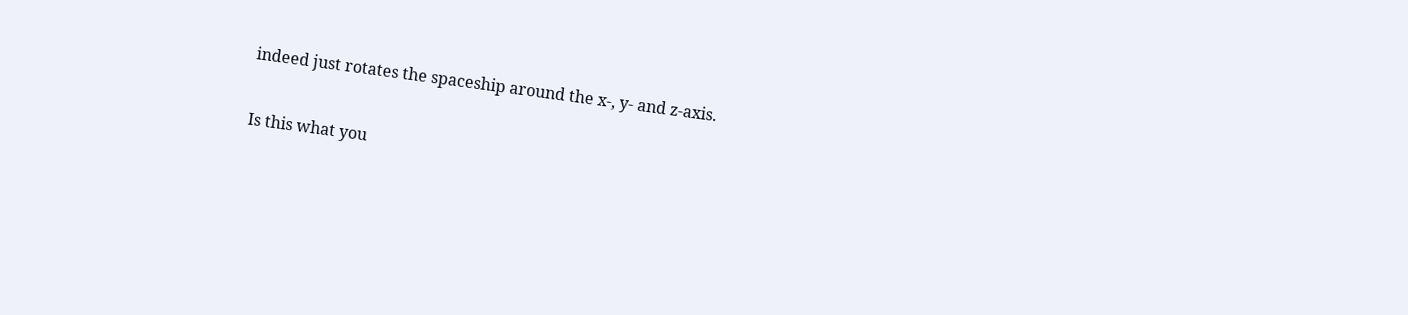indeed just rotates the spaceship around the x-, y- and z-axis.

Is this what you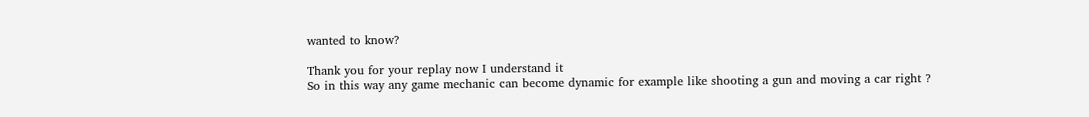wanted to know?

Thank you for your replay now I understand it
So in this way any game mechanic can become dynamic for example like shooting a gun and moving a car right ?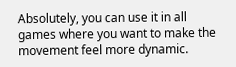Absolutely, you can use it in all games where you want to make the movement feel more dynamic.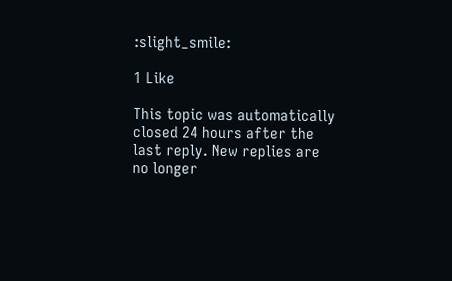:slight_smile:

1 Like

This topic was automatically closed 24 hours after the last reply. New replies are no longer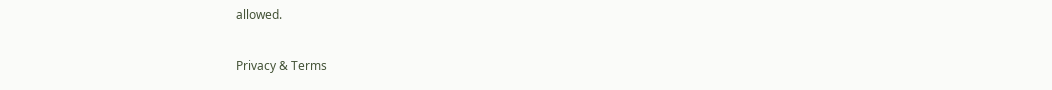allowed.

Privacy & Terms